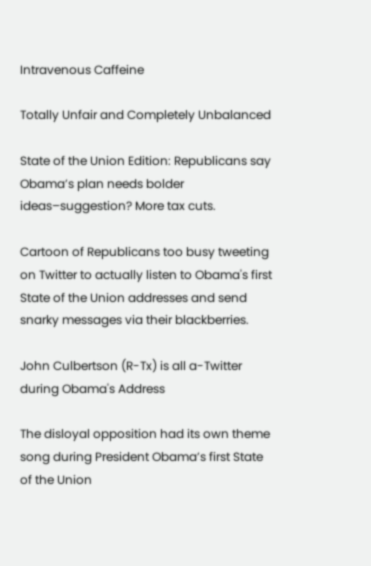Intravenous Caffeine

Totally Unfair and Completely Unbalanced

State of the Union Edition: Republicans say Obama’s plan needs bolder ideas–suggestion? More tax cuts.

Cartoon of Republicans too busy tweeting on Twitter to actually listen to Obama's first State of the Union addresses and send snarky messages via their blackberries.

John Culbertson (R-Tx) is all a-Twitter during Obama's Address

The disloyal opposition had its own theme song during President Obama’s first State of the Union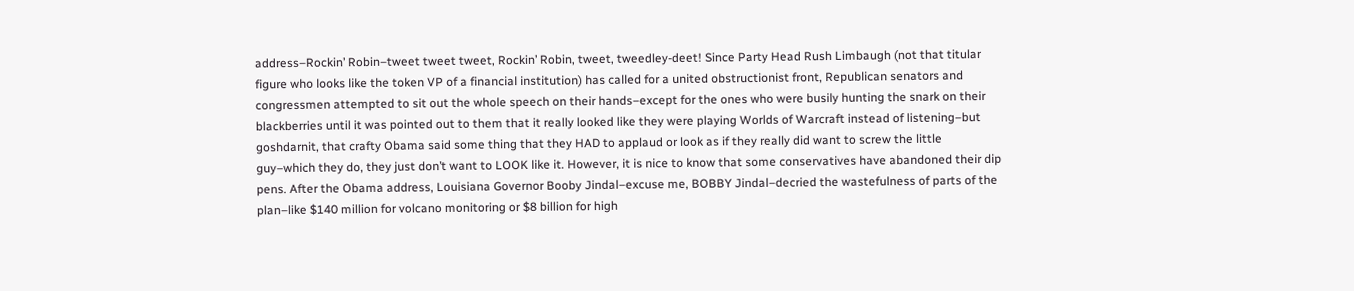address–Rockin’ Robin–tweet tweet tweet, Rockin’ Robin, tweet, tweedley-deet! Since Party Head Rush Limbaugh (not that titular figure who looks like the token VP of a financial institution) has called for a united obstructionist front, Republican senators and congressmen attempted to sit out the whole speech on their hands–except for the ones who were busily hunting the snark on their blackberries until it was pointed out to them that it really looked like they were playing Worlds of Warcraft instead of listening–but goshdarnit, that crafty Obama said some thing that they HAD to applaud or look as if they really did want to screw the little guy–which they do, they just don’t want to LOOK like it. However, it is nice to know that some conservatives have abandoned their dip pens. After the Obama address, Louisiana Governor Booby Jindal–excuse me, BOBBY Jindal–decried the wastefulness of parts of the plan–like $140 million for volcano monitoring or $8 billion for high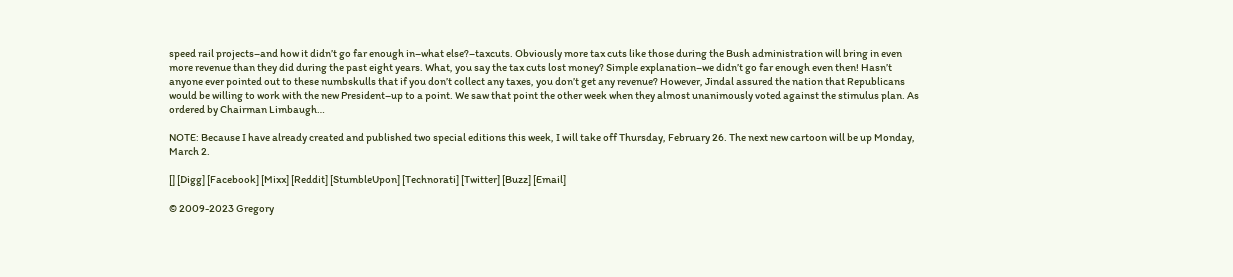speed rail projects–and how it didn’t go far enough in–what else?–taxcuts. Obviously more tax cuts like those during the Bush administration will bring in even more revenue than they did during the past eight years. What, you say the tax cuts lost money? Simple explanation–we didn’t go far enough even then! Hasn’t anyone ever pointed out to these numbskulls that if you don’t collect any taxes, you don’t get any revenue? However, Jindal assured the nation that Republicans would be willing to work with the new President–up to a point. We saw that point the other week when they almost unanimously voted against the stimulus plan. As ordered by Chairman Limbaugh…

NOTE: Because I have already created and published two special editions this week, I will take off Thursday, February 26. The next new cartoon will be up Monday, March 2.

[] [Digg] [Facebook] [Mixx] [Reddit] [StumbleUpon] [Technorati] [Twitter] [Buzz] [Email]

© 2009-2023 Gregory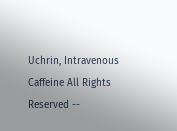Uchrin, Intravenous Caffeine All Rights Reserved --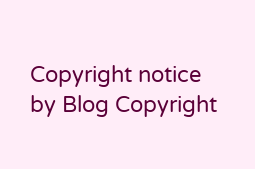Copyright notice by Blog Copyright